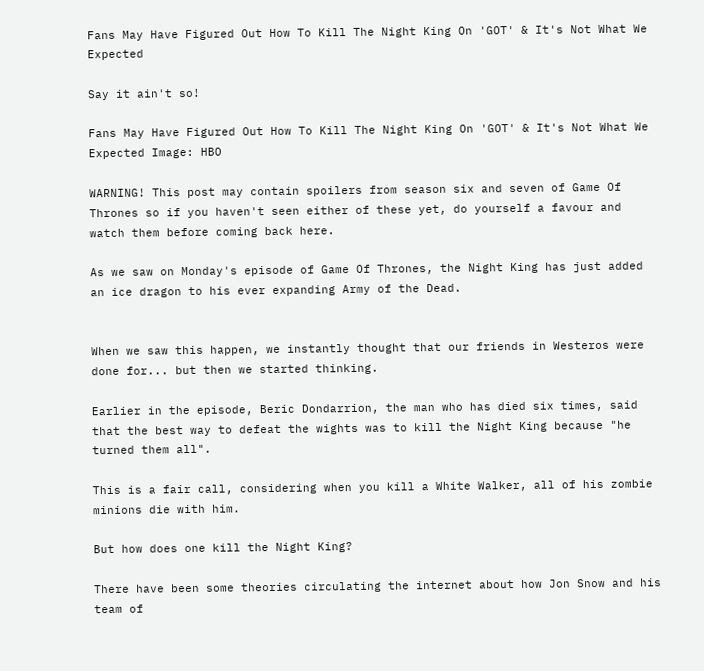Fans May Have Figured Out How To Kill The Night King On 'GOT' & It's Not What We Expected

Say it ain't so!

Fans May Have Figured Out How To Kill The Night King On 'GOT' & It's Not What We Expected Image: HBO

WARNING! This post may contain spoilers from season six and seven of Game Of Thrones so if you haven't seen either of these yet, do yourself a favour and watch them before coming back here.

As we saw on Monday's episode of Game Of Thrones, the Night King has just added an ice dragon to his ever expanding Army of the Dead.


When we saw this happen, we instantly thought that our friends in Westeros were done for... but then we started thinking.

Earlier in the episode, Beric Dondarrion, the man who has died six times, said that the best way to defeat the wights was to kill the Night King because "he turned them all".

This is a fair call, considering when you kill a White Walker, all of his zombie minions die with him.

But how does one kill the Night King?

There have been some theories circulating the internet about how Jon Snow and his team of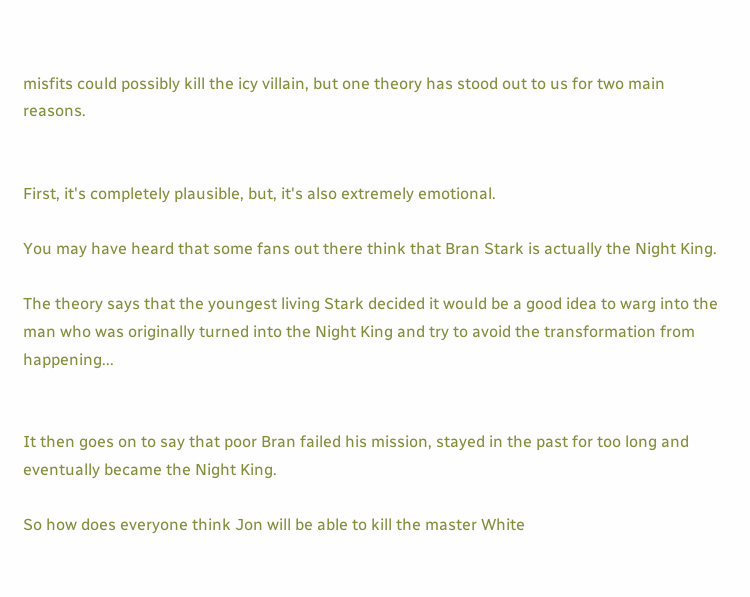misfits could possibly kill the icy villain, but one theory has stood out to us for two main reasons.


First, it's completely plausible, but, it's also extremely emotional.

You may have heard that some fans out there think that Bran Stark is actually the Night King.

The theory says that the youngest living Stark decided it would be a good idea to warg into the man who was originally turned into the Night King and try to avoid the transformation from happening...


It then goes on to say that poor Bran failed his mission, stayed in the past for too long and eventually became the Night King.

So how does everyone think Jon will be able to kill the master White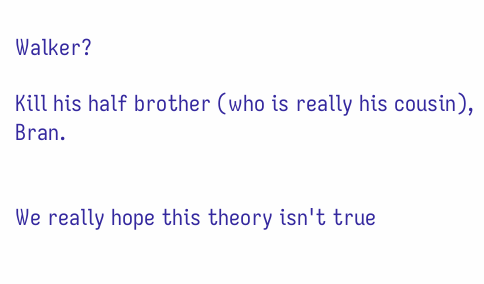Walker?

Kill his half brother (who is really his cousin), Bran.


We really hope this theory isn't true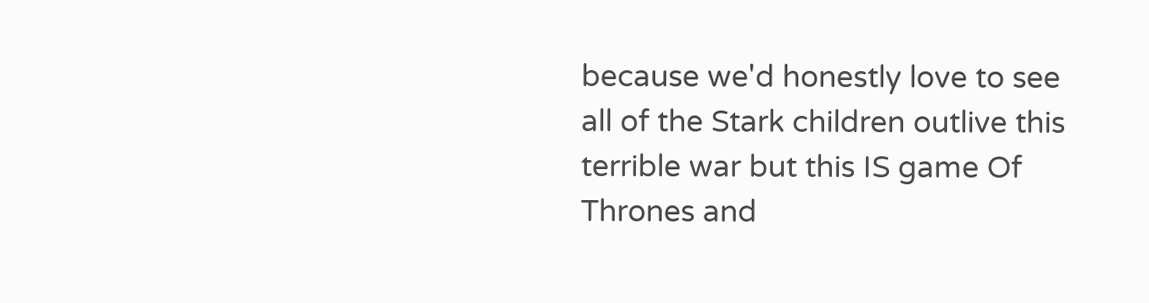because we'd honestly love to see all of the Stark children outlive this terrible war but this IS game Of Thrones and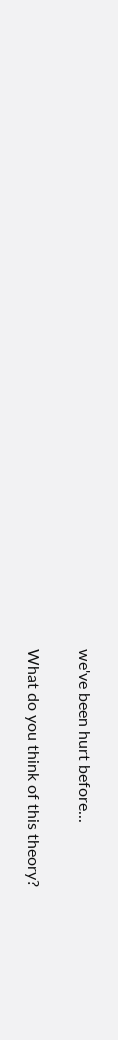we've been hurt before...

What do you think of this theory?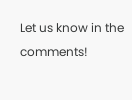Let us know in the comments!